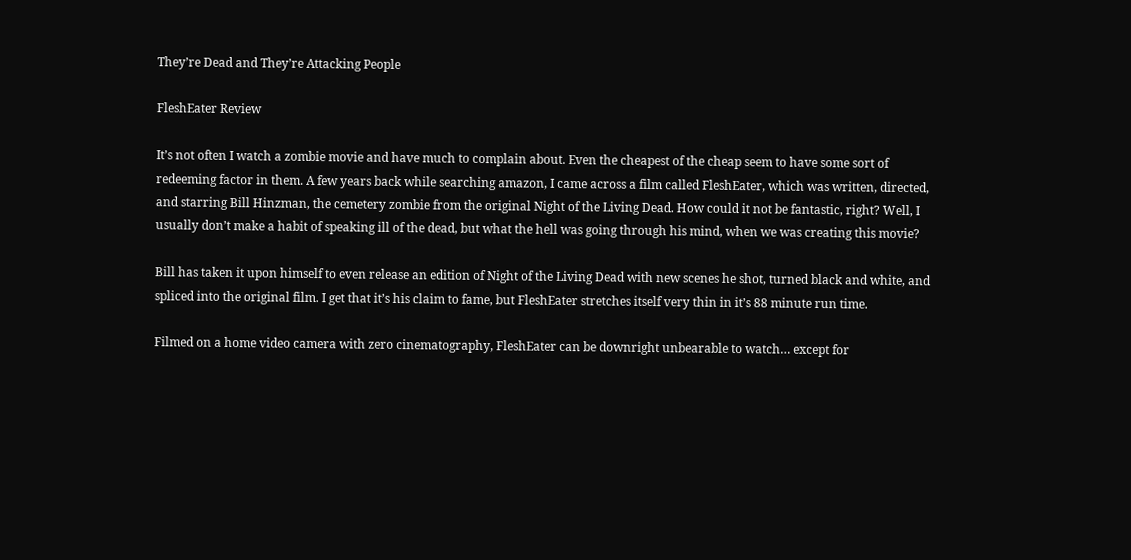They’re Dead and They’re Attacking People

FleshEater Review

It’s not often I watch a zombie movie and have much to complain about. Even the cheapest of the cheap seem to have some sort of redeeming factor in them. A few years back while searching amazon, I came across a film called FleshEater, which was written, directed, and starring Bill Hinzman, the cemetery zombie from the original Night of the Living Dead. How could it not be fantastic, right? Well, I usually don’t make a habit of speaking ill of the dead, but what the hell was going through his mind, when we was creating this movie?

Bill has taken it upon himself to even release an edition of Night of the Living Dead with new scenes he shot, turned black and white, and spliced into the original film. I get that it’s his claim to fame, but FleshEater stretches itself very thin in it’s 88 minute run time.

Filmed on a home video camera with zero cinematography, FleshEater can be downright unbearable to watch… except for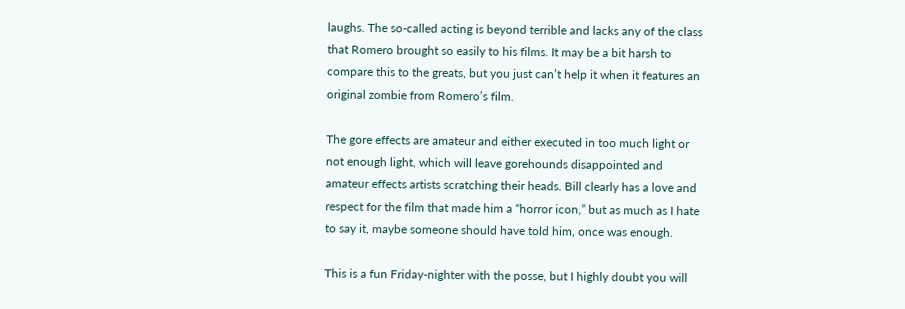laughs. The so-called acting is beyond terrible and lacks any of the class that Romero brought so easily to his films. It may be a bit harsh to compare this to the greats, but you just can’t help it when it features an original zombie from Romero’s film.

The gore effects are amateur and either executed in too much light or not enough light, which will leave gorehounds disappointed and amateur effects artists scratching their heads. Bill clearly has a love and respect for the film that made him a “horror icon,” but as much as I hate to say it, maybe someone should have told him, once was enough.

This is a fun Friday-nighter with the posse, but I highly doubt you will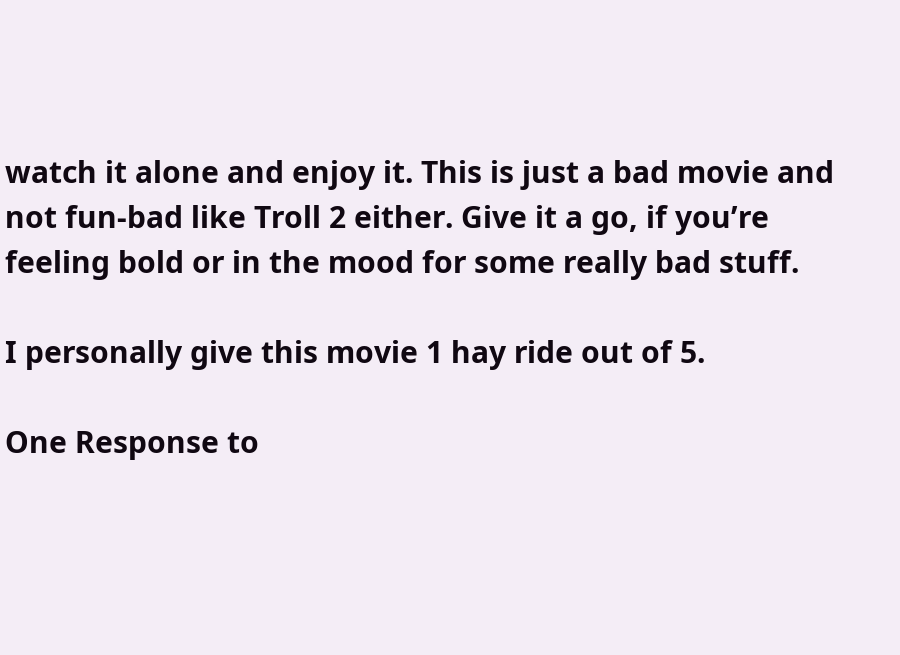watch it alone and enjoy it. This is just a bad movie and not fun-bad like Troll 2 either. Give it a go, if you’re feeling bold or in the mood for some really bad stuff.

I personally give this movie 1 hay ride out of 5.

One Response to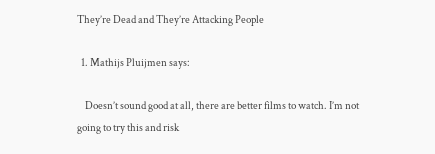They’re Dead and They’re Attacking People

  1. Mathijs Pluijmen says:

    Doesn’t sound good at all, there are better films to watch. I’m not going to try this and risk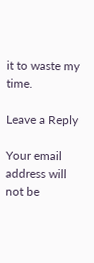it to waste my time.

Leave a Reply

Your email address will not be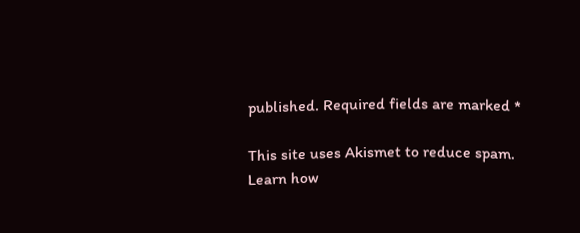published. Required fields are marked *

This site uses Akismet to reduce spam. Learn how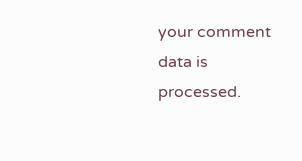your comment data is processed.